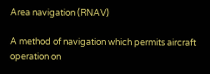Area navigation (RNAV)

A method of navigation which permits aircraft operation on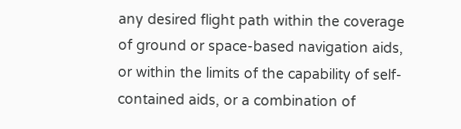any desired flight path within the coverage of ground or space-based navigation aids, or within the limits of the capability of self-contained aids, or a combination of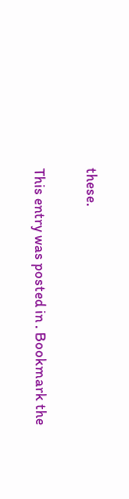these.

This entry was posted in . Bookmark the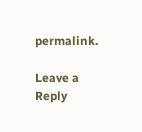permalink.

Leave a Reply